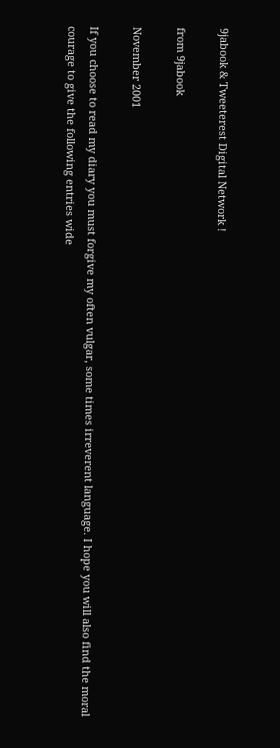9jabook & Tweeterest Digital Network !

from 9jabook

November 2001

If you choose to read my diary you must forgive my often vulgar, some times irreverent language. I hope you will also find the moral courage to give the following entries wide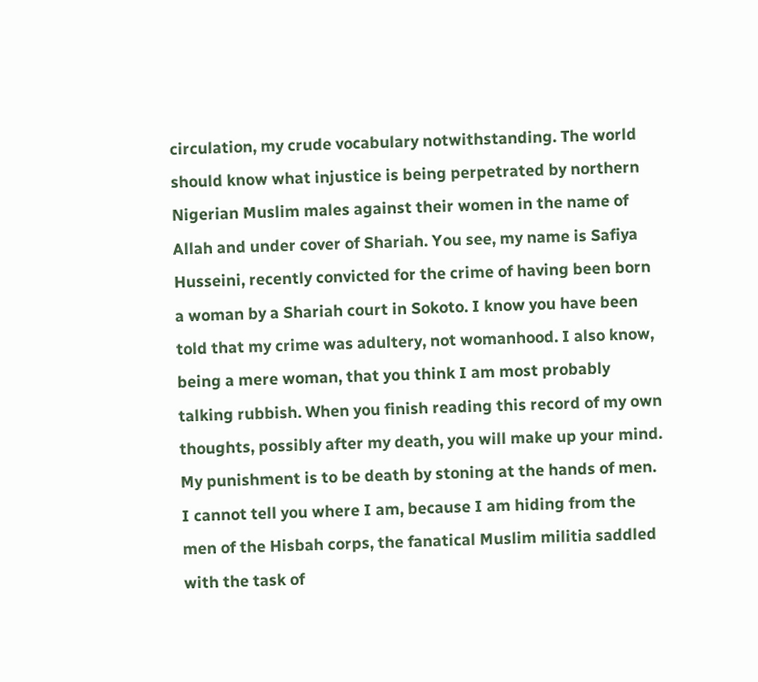circulation, my crude vocabulary notwithstanding. The world should know what injustice is being perpetrated by northern Nigerian Muslim males against their women in the name of Allah and under cover of Shariah. You see, my name is Safiya Husseini, recently convicted for the crime of having been born a woman by a Shariah court in Sokoto. I know you have been told that my crime was adultery, not womanhood. I also know, being a mere woman, that you think I am most probably talking rubbish. When you finish reading this record of my own thoughts, possibly after my death, you will make up your mind. My punishment is to be death by stoning at the hands of men. I cannot tell you where I am, because I am hiding from the men of the Hisbah corps, the fanatical Muslim militia saddled with the task of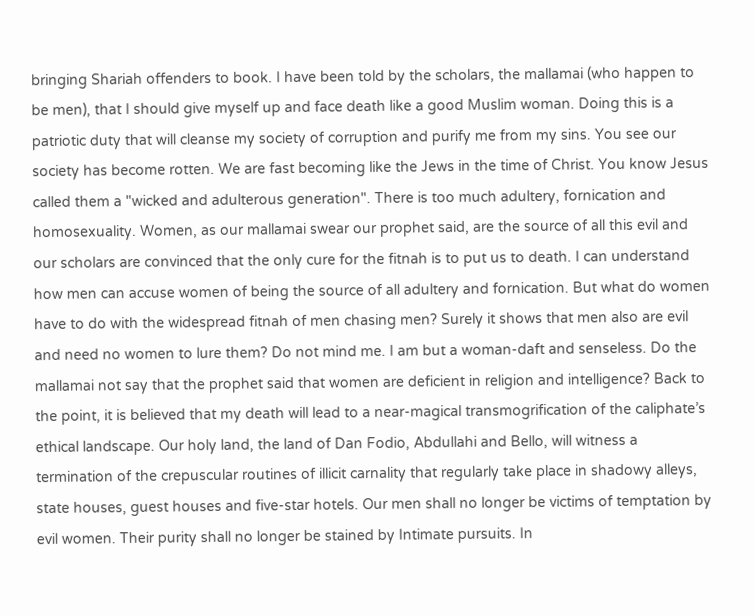bringing Shariah offenders to book. I have been told by the scholars, the mallamai (who happen to be men), that I should give myself up and face death like a good Muslim woman. Doing this is a patriotic duty that will cleanse my society of corruption and purify me from my sins. You see our society has become rotten. We are fast becoming like the Jews in the time of Christ. You know Jesus called them a "wicked and adulterous generation". There is too much adultery, fornication and homosexuality. Women, as our mallamai swear our prophet said, are the source of all this evil and our scholars are convinced that the only cure for the fitnah is to put us to death. I can understand how men can accuse women of being the source of all adultery and fornication. But what do women have to do with the widespread fitnah of men chasing men? Surely it shows that men also are evil and need no women to lure them? Do not mind me. I am but a woman-daft and senseless. Do the mallamai not say that the prophet said that women are deficient in religion and intelligence? Back to the point, it is believed that my death will lead to a near-magical transmogrification of the caliphate’s ethical landscape. Our holy land, the land of Dan Fodio, Abdullahi and Bello, will witness a termination of the crepuscular routines of illicit carnality that regularly take place in shadowy alleys, state houses, guest houses and five-star hotels. Our men shall no longer be victims of temptation by evil women. Their purity shall no longer be stained by Intimate pursuits. In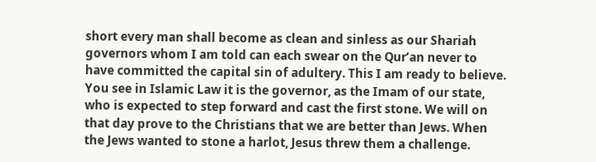short every man shall become as clean and sinless as our Shariah governors whom I am told can each swear on the Qur’an never to have committed the capital sin of adultery. This I am ready to believe. You see in Islamic Law it is the governor, as the Imam of our state, who is expected to step forward and cast the first stone. We will on that day prove to the Christians that we are better than Jews. When the Jews wanted to stone a harlot, Jesus threw them a challenge.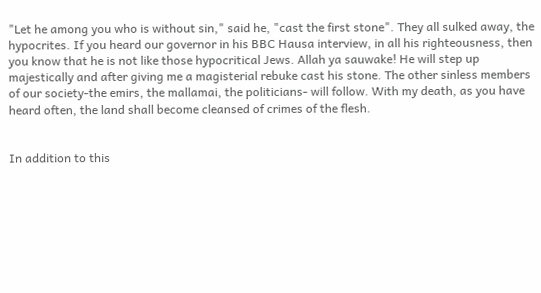"Let he among you who is without sin," said he, "cast the first stone". They all sulked away, the hypocrites. If you heard our governor in his BBC Hausa interview, in all his righteousness, then you know that he is not like those hypocritical Jews. Allah ya sauwake! He will step up majestically and after giving me a magisterial rebuke cast his stone. The other sinless members of our society-the emirs, the mallamai, the politicians- will follow. With my death, as you have heard often, the land shall become cleansed of crimes of the flesh.


In addition to this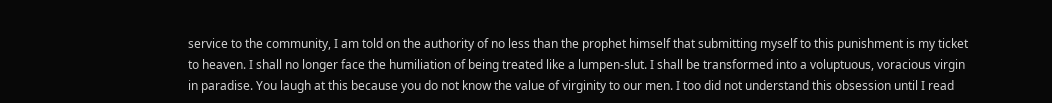service to the community, I am told on the authority of no less than the prophet himself that submitting myself to this punishment is my ticket to heaven. I shall no longer face the humiliation of being treated like a lumpen-slut. I shall be transformed into a voluptuous, voracious virgin in paradise. You laugh at this because you do not know the value of virginity to our men. I too did not understand this obsession until I read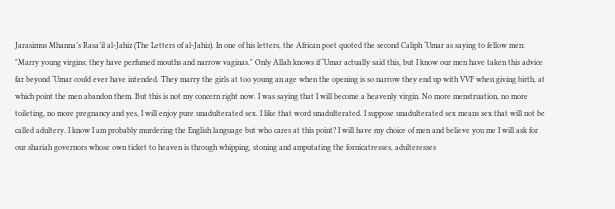Jarasimus Mhanna’s Rasa’il al-Jahiz (The Letters of al-Jahiz). In one of his letters, the African poet quoted the second Caliph ‘Umar as saying to fellow men: "Marry young virgins; they have perfumed mouths and narrow vaginas." Only Allah knows if ‘Umar actually said this, but I know our men have taken this advice far beyond ‘Umar could ever have intended. They marry the girls at too young an age when the opening is so narrow they end up with VVF when giving birth, at which point the men abandon them. But this is not my concern right now. I was saying that I will become a heavenly virgin. No more menstruation, no more toileting, no more pregnancy and yes, I will enjoy pure unadulterated sex. I like that word unadulterated. I suppose unadulterated sex means sex that will not be called adultery. I know I am probably murdering the English language but who cares at this point? I will have my choice of men and believe you me I will ask for our shariah governors whose own ticket to heaven is through whipping, stoning and amputating the fornicatresses, adulteresses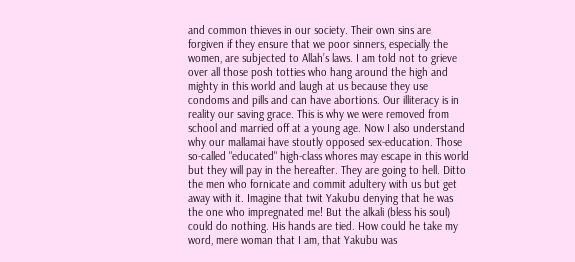and common thieves in our society. Their own sins are forgiven if they ensure that we poor sinners, especially the women, are subjected to Allah’s laws. I am told not to grieve over all those posh totties who hang around the high and mighty in this world and laugh at us because they use condoms and pills and can have abortions. Our illiteracy is in reality our saving grace. This is why we were removed from school and married off at a young age. Now I also understand why our mallamai have stoutly opposed sex-education. Those so-called "educated" high-class whores may escape in this world but they will pay in the hereafter. They are going to hell. Ditto the men who fornicate and commit adultery with us but get away with it. Imagine that twit Yakubu denying that he was the one who impregnated me! But the alkali (bless his soul) could do nothing. His hands are tied. How could he take my word, mere woman that I am, that Yakubu was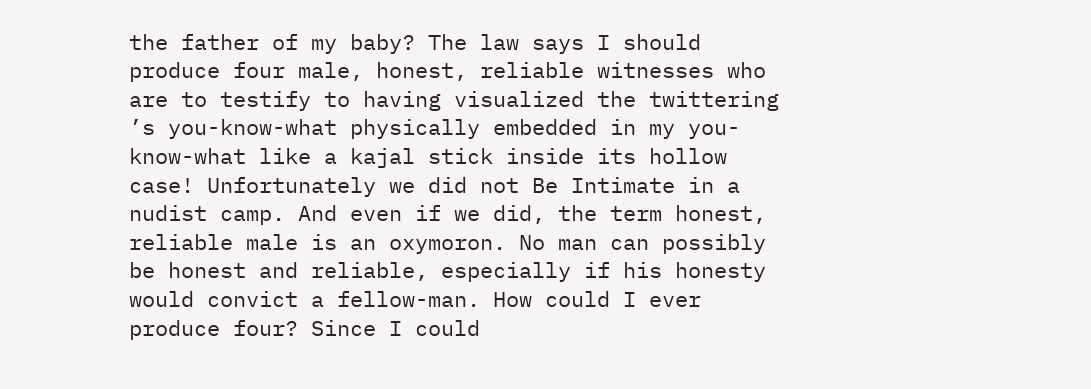the father of my baby? The law says I should produce four male, honest, reliable witnesses who are to testify to having visualized the twittering ’s you-know-what physically embedded in my you-know-what like a kajal stick inside its hollow case! Unfortunately we did not Be Intimate in a nudist camp. And even if we did, the term honest, reliable male is an oxymoron. No man can possibly be honest and reliable, especially if his honesty would convict a fellow-man. How could I ever produce four? Since I could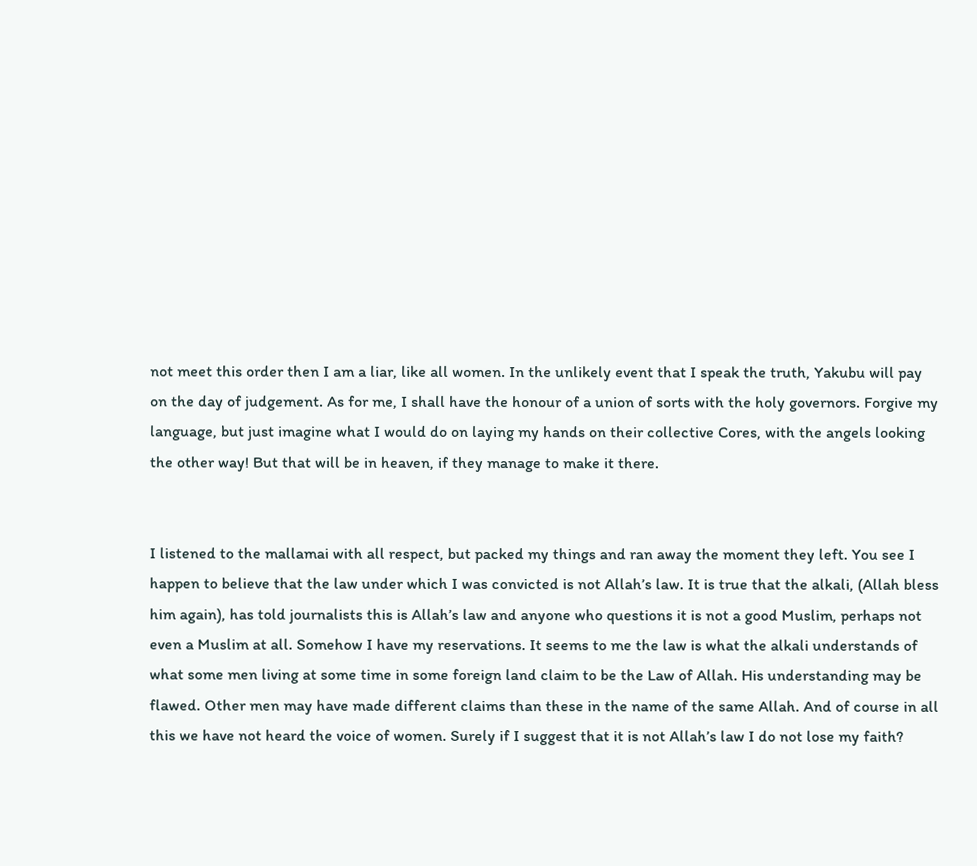not meet this order then I am a liar, like all women. In the unlikely event that I speak the truth, Yakubu will pay on the day of judgement. As for me, I shall have the honour of a union of sorts with the holy governors. Forgive my language, but just imagine what I would do on laying my hands on their collective Cores, with the angels looking the other way! But that will be in heaven, if they manage to make it there.


I listened to the mallamai with all respect, but packed my things and ran away the moment they left. You see I happen to believe that the law under which I was convicted is not Allah’s law. It is true that the alkali, (Allah bless him again), has told journalists this is Allah’s law and anyone who questions it is not a good Muslim, perhaps not even a Muslim at all. Somehow I have my reservations. It seems to me the law is what the alkali understands of what some men living at some time in some foreign land claim to be the Law of Allah. His understanding may be flawed. Other men may have made different claims than these in the name of the same Allah. And of course in all this we have not heard the voice of women. Surely if I suggest that it is not Allah’s law I do not lose my faith?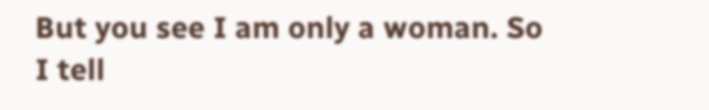But you see I am only a woman. So I tell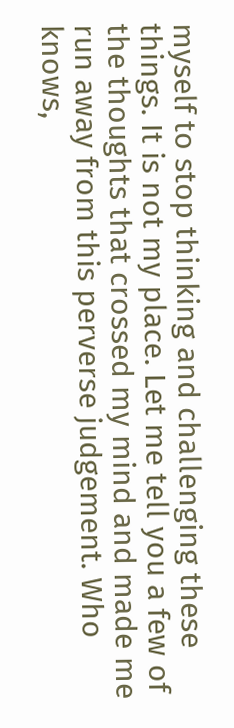myself to stop thinking and challenging these things. It is not my place. Let me tell you a few of the thoughts that crossed my mind and made me run away from this perverse judgement. Who knows,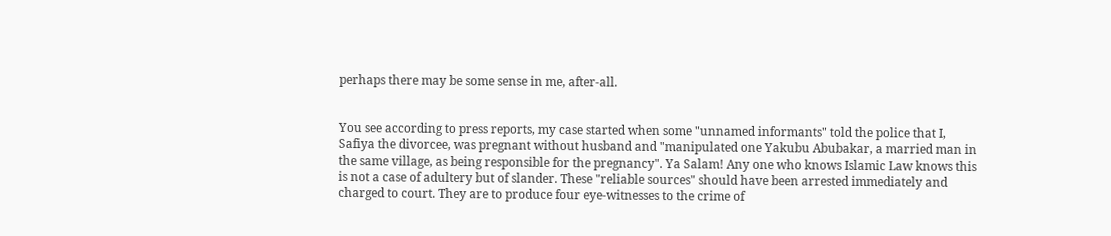perhaps there may be some sense in me, after-all.


You see according to press reports, my case started when some "unnamed informants" told the police that I, Safiya the divorcee, was pregnant without husband and "manipulated one Yakubu Abubakar, a married man in the same village, as being responsible for the pregnancy". Ya Salam! Any one who knows Islamic Law knows this is not a case of adultery but of slander. These "reliable sources" should have been arrested immediately and charged to court. They are to produce four eye-witnesses to the crime of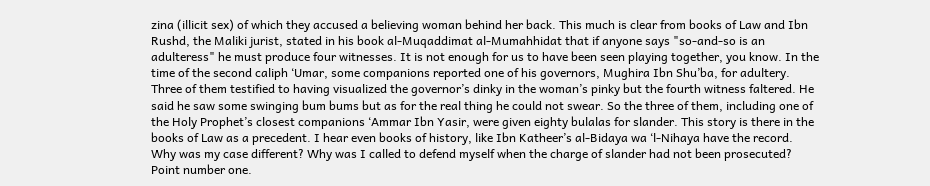zina (illicit sex) of which they accused a believing woman behind her back. This much is clear from books of Law and Ibn Rushd, the Maliki jurist, stated in his book al-Muqaddimat al-Mumahhidat that if anyone says "so-and-so is an adulteress" he must produce four witnesses. It is not enough for us to have been seen playing together, you know. In the time of the second caliph ‘Umar, some companions reported one of his governors, Mughira Ibn Shu’ba, for adultery. Three of them testified to having visualized the governor’s dinky in the woman’s pinky but the fourth witness faltered. He said he saw some swinging bum bums but as for the real thing he could not swear. So the three of them, including one of the Holy Prophet’s closest companions ‘Ammar Ibn Yasir, were given eighty bulalas for slander. This story is there in the books of Law as a precedent. I hear even books of history, like Ibn Katheer’s al-Bidaya wa ‘l-Nihaya have the record. Why was my case different? Why was I called to defend myself when the charge of slander had not been prosecuted? Point number one.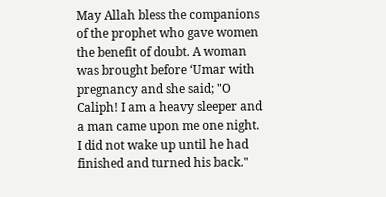May Allah bless the companions of the prophet who gave women the benefit of doubt. A woman was brought before ‘Umar with pregnancy and she said; "O Caliph! I am a heavy sleeper and a man came upon me one night. I did not wake up until he had finished and turned his back."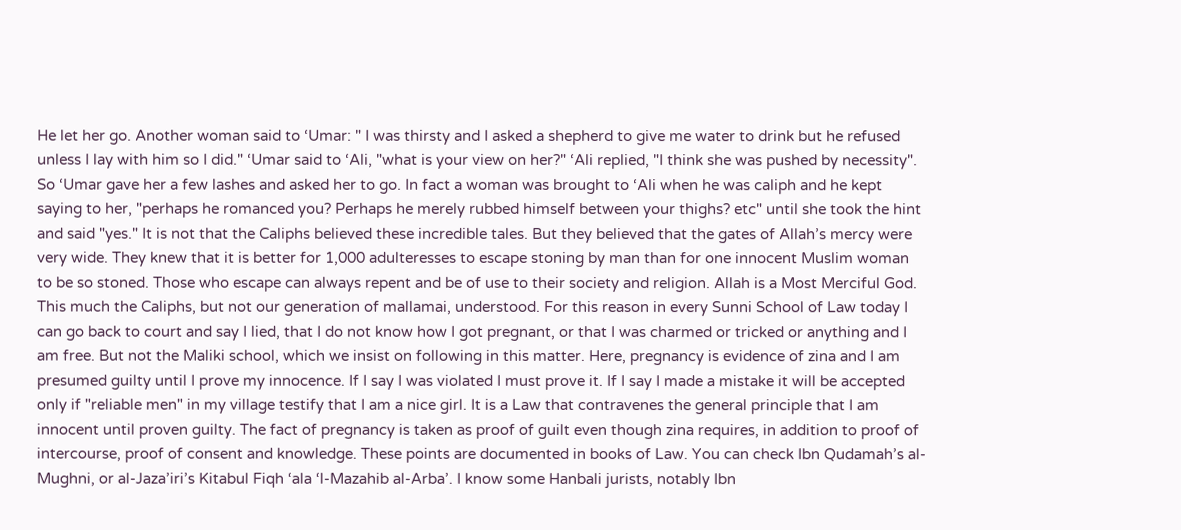He let her go. Another woman said to ‘Umar: " I was thirsty and I asked a shepherd to give me water to drink but he refused unless I lay with him so I did." ‘Umar said to ‘Ali, "what is your view on her?" ‘Ali replied, "I think she was pushed by necessity". So ‘Umar gave her a few lashes and asked her to go. In fact a woman was brought to ‘Ali when he was caliph and he kept saying to her, "perhaps he romanced you? Perhaps he merely rubbed himself between your thighs? etc" until she took the hint and said "yes." It is not that the Caliphs believed these incredible tales. But they believed that the gates of Allah’s mercy were very wide. They knew that it is better for 1,000 adulteresses to escape stoning by man than for one innocent Muslim woman to be so stoned. Those who escape can always repent and be of use to their society and religion. Allah is a Most Merciful God. This much the Caliphs, but not our generation of mallamai, understood. For this reason in every Sunni School of Law today I can go back to court and say I lied, that I do not know how I got pregnant, or that I was charmed or tricked or anything and I am free. But not the Maliki school, which we insist on following in this matter. Here, pregnancy is evidence of zina and I am presumed guilty until I prove my innocence. If I say I was violated I must prove it. If I say I made a mistake it will be accepted only if "reliable men" in my village testify that I am a nice girl. It is a Law that contravenes the general principle that I am innocent until proven guilty. The fact of pregnancy is taken as proof of guilt even though zina requires, in addition to proof of intercourse, proof of consent and knowledge. These points are documented in books of Law. You can check Ibn Qudamah’s al-Mughni, or al-Jaza’iri’s Kitabul Fiqh ‘ala ‘l-Mazahib al-Arba’. I know some Hanbali jurists, notably Ibn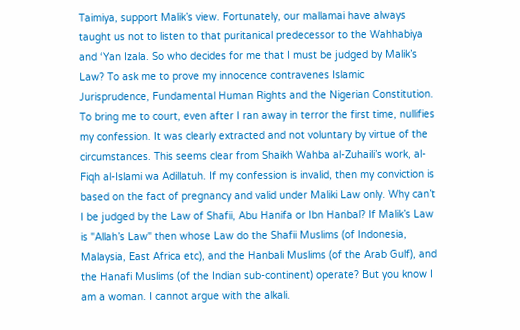Taimiya, support Malik’s view. Fortunately, our mallamai have always taught us not to listen to that puritanical predecessor to the Wahhabiya and ‘Yan Izala. So who decides for me that I must be judged by Malik’s Law? To ask me to prove my innocence contravenes Islamic Jurisprudence, Fundamental Human Rights and the Nigerian Constitution. To bring me to court, even after I ran away in terror the first time, nullifies my confession. It was clearly extracted and not voluntary by virtue of the circumstances. This seems clear from Shaikh Wahba al-Zuhaili’s work, al-Fiqh al-Islami wa Adillatuh. If my confession is invalid, then my conviction is based on the fact of pregnancy and valid under Maliki Law only. Why can’t I be judged by the Law of Shafii, Abu Hanifa or Ibn Hanbal? If Malik’s Law is "Allah’s Law" then whose Law do the Shafii Muslims (of Indonesia, Malaysia, East Africa etc), and the Hanbali Muslims (of the Arab Gulf), and the Hanafi Muslims (of the Indian sub-continent) operate? But you know I am a woman. I cannot argue with the alkali.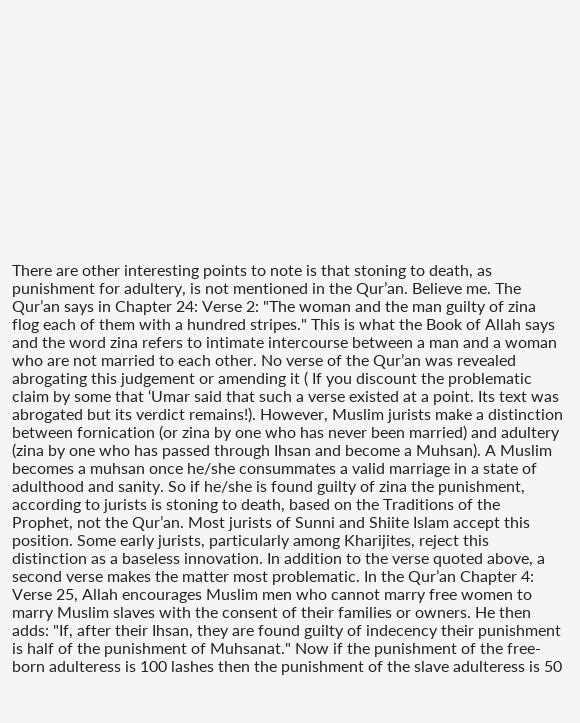There are other interesting points to note is that stoning to death, as punishment for adultery, is not mentioned in the Qur’an. Believe me. The Qur’an says in Chapter 24: Verse 2: "The woman and the man guilty of zina flog each of them with a hundred stripes." This is what the Book of Allah says and the word zina refers to intimate intercourse between a man and a woman who are not married to each other. No verse of the Qur’an was revealed abrogating this judgement or amending it ( If you discount the problematic claim by some that ‘Umar said that such a verse existed at a point. Its text was abrogated but its verdict remains!). However, Muslim jurists make a distinction between fornication (or zina by one who has never been married) and adultery (zina by one who has passed through Ihsan and become a Muhsan). A Muslim becomes a muhsan once he/she consummates a valid marriage in a state of adulthood and sanity. So if he/she is found guilty of zina the punishment, according to jurists is stoning to death, based on the Traditions of the Prophet, not the Qur’an. Most jurists of Sunni and Shiite Islam accept this position. Some early jurists, particularly among Kharijites, reject this distinction as a baseless innovation. In addition to the verse quoted above, a second verse makes the matter most problematic. In the Qur’an Chapter 4: Verse 25, Allah encourages Muslim men who cannot marry free women to marry Muslim slaves with the consent of their families or owners. He then adds: "If, after their Ihsan, they are found guilty of indecency their punishment is half of the punishment of Muhsanat." Now if the punishment of the free-born adulteress is 100 lashes then the punishment of the slave adulteress is 50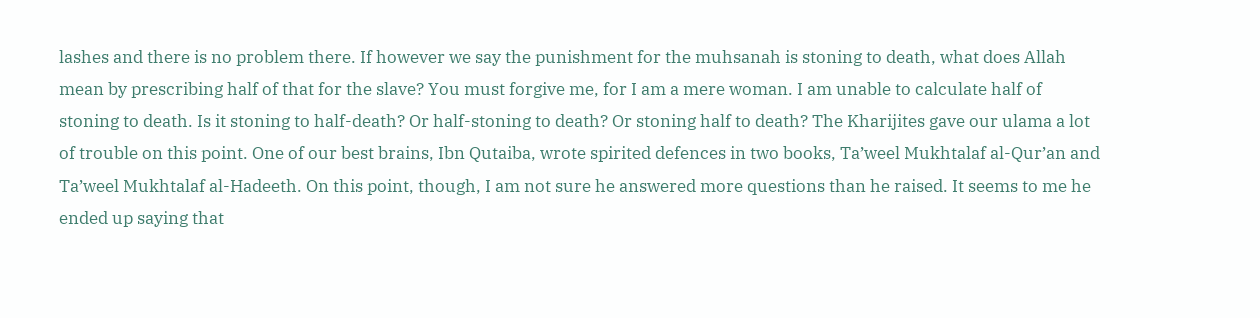lashes and there is no problem there. If however we say the punishment for the muhsanah is stoning to death, what does Allah mean by prescribing half of that for the slave? You must forgive me, for I am a mere woman. I am unable to calculate half of stoning to death. Is it stoning to half-death? Or half-stoning to death? Or stoning half to death? The Kharijites gave our ulama a lot of trouble on this point. One of our best brains, Ibn Qutaiba, wrote spirited defences in two books, Ta’weel Mukhtalaf al-Qur’an and Ta’weel Mukhtalaf al-Hadeeth. On this point, though, I am not sure he answered more questions than he raised. It seems to me he ended up saying that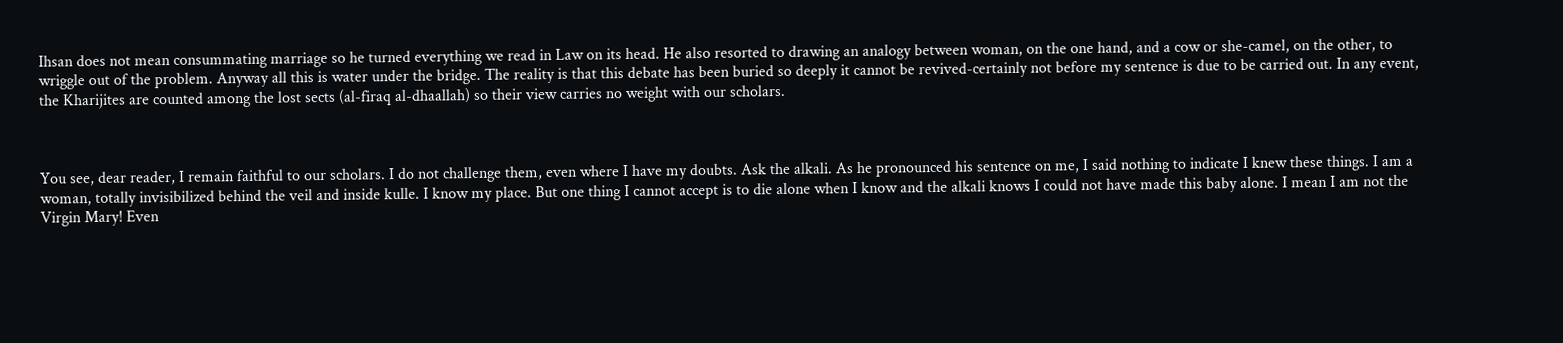Ihsan does not mean consummating marriage so he turned everything we read in Law on its head. He also resorted to drawing an analogy between woman, on the one hand, and a cow or she-camel, on the other, to wriggle out of the problem. Anyway all this is water under the bridge. The reality is that this debate has been buried so deeply it cannot be revived-certainly not before my sentence is due to be carried out. In any event, the Kharijites are counted among the lost sects (al-firaq al-dhaallah) so their view carries no weight with our scholars.



You see, dear reader, I remain faithful to our scholars. I do not challenge them, even where I have my doubts. Ask the alkali. As he pronounced his sentence on me, I said nothing to indicate I knew these things. I am a woman, totally invisibilized behind the veil and inside kulle. I know my place. But one thing I cannot accept is to die alone when I know and the alkali knows I could not have made this baby alone. I mean I am not the Virgin Mary! Even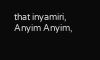that inyamiri, Anyim Anyim,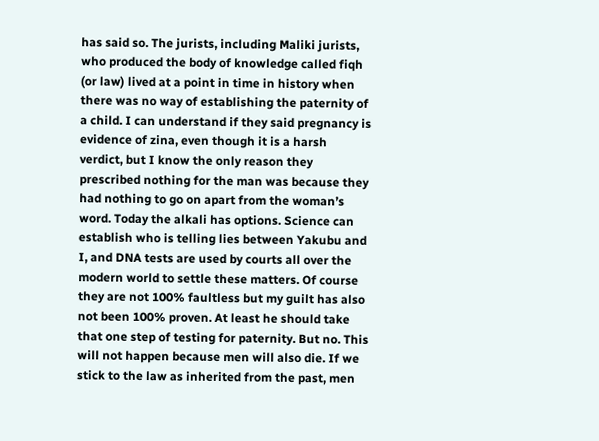has said so. The jurists, including Maliki jurists, who produced the body of knowledge called fiqh (or law) lived at a point in time in history when there was no way of establishing the paternity of a child. I can understand if they said pregnancy is evidence of zina, even though it is a harsh verdict, but I know the only reason they prescribed nothing for the man was because they had nothing to go on apart from the woman’s word. Today the alkali has options. Science can establish who is telling lies between Yakubu and I, and DNA tests are used by courts all over the modern world to settle these matters. Of course they are not 100% faultless but my guilt has also not been 100% proven. At least he should take that one step of testing for paternity. But no. This will not happen because men will also die. If we stick to the law as inherited from the past, men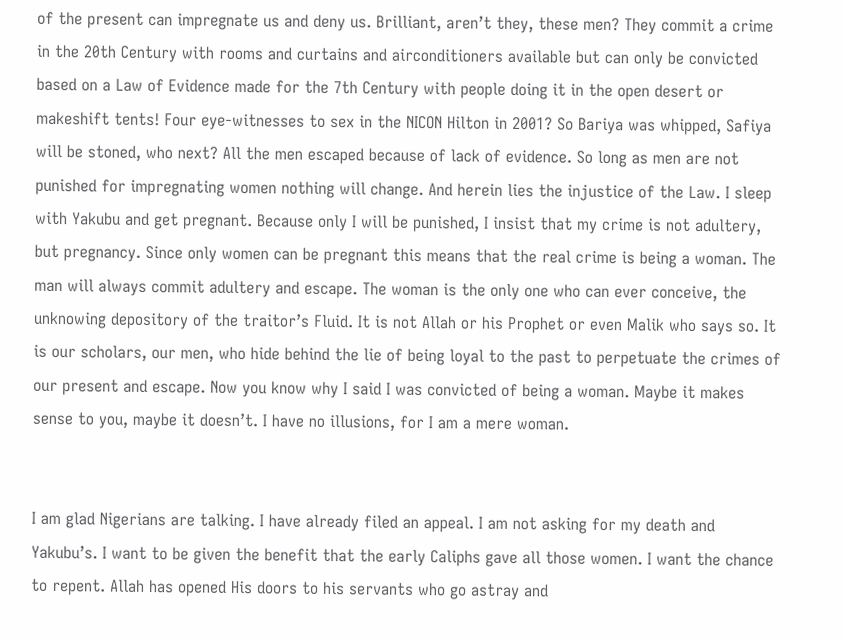of the present can impregnate us and deny us. Brilliant, aren’t they, these men? They commit a crime in the 20th Century with rooms and curtains and airconditioners available but can only be convicted based on a Law of Evidence made for the 7th Century with people doing it in the open desert or makeshift tents! Four eye-witnesses to sex in the NICON Hilton in 2001? So Bariya was whipped, Safiya will be stoned, who next? All the men escaped because of lack of evidence. So long as men are not punished for impregnating women nothing will change. And herein lies the injustice of the Law. I sleep with Yakubu and get pregnant. Because only I will be punished, I insist that my crime is not adultery, but pregnancy. Since only women can be pregnant this means that the real crime is being a woman. The man will always commit adultery and escape. The woman is the only one who can ever conceive, the unknowing depository of the traitor’s Fluid. It is not Allah or his Prophet or even Malik who says so. It is our scholars, our men, who hide behind the lie of being loyal to the past to perpetuate the crimes of our present and escape. Now you know why I said I was convicted of being a woman. Maybe it makes sense to you, maybe it doesn’t. I have no illusions, for I am a mere woman.


I am glad Nigerians are talking. I have already filed an appeal. I am not asking for my death and Yakubu’s. I want to be given the benefit that the early Caliphs gave all those women. I want the chance to repent. Allah has opened His doors to his servants who go astray and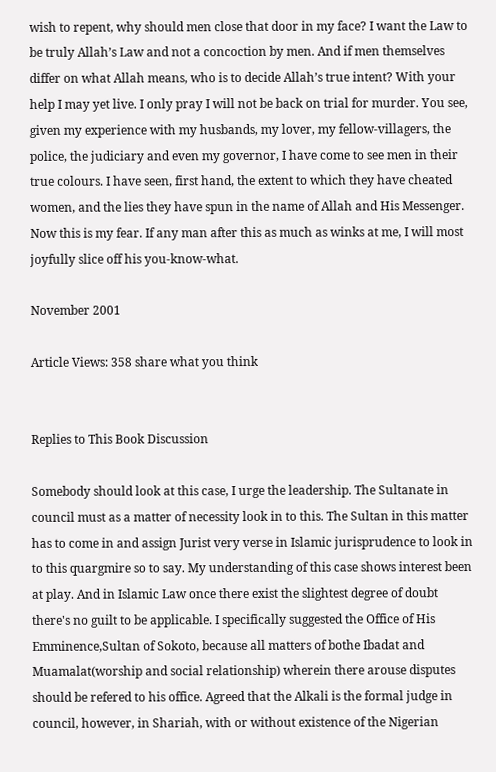wish to repent, why should men close that door in my face? I want the Law to be truly Allah’s Law and not a concoction by men. And if men themselves differ on what Allah means, who is to decide Allah’s true intent? With your help I may yet live. I only pray I will not be back on trial for murder. You see, given my experience with my husbands, my lover, my fellow-villagers, the police, the judiciary and even my governor, I have come to see men in their true colours. I have seen, first hand, the extent to which they have cheated women, and the lies they have spun in the name of Allah and His Messenger. Now this is my fear. If any man after this as much as winks at me, I will most joyfully slice off his you-know-what.

November 2001

Article Views: 358 share what you think


Replies to This Book Discussion

Somebody should look at this case, I urge the leadership. The Sultanate in council must as a matter of necessity look in to this. The Sultan in this matter has to come in and assign Jurist very verse in Islamic jurisprudence to look in to this quargmire so to say. My understanding of this case shows interest been at play. And in Islamic Law once there exist the slightest degree of doubt there's no guilt to be applicable. I specifically suggested the Office of His Emminence,Sultan of Sokoto, because all matters of bothe Ibadat and Muamalat(worship and social relationship) wherein there arouse disputes should be refered to his office. Agreed that the Alkali is the formal judge in council, however, in Shariah, with or without existence of the Nigerian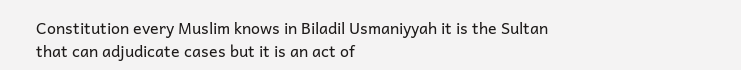Constitution every Muslim knows in Biladil Usmaniyyah it is the Sultan that can adjudicate cases but it is an act of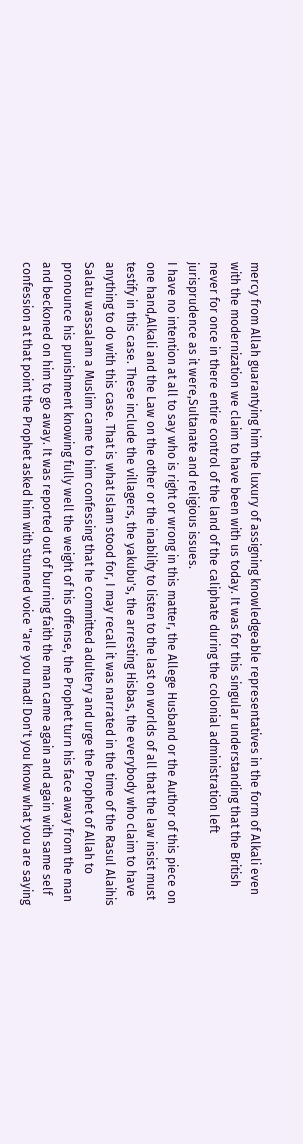mercy from Allah guarantying him the luxury of assigning knowledgeable representatives in the form of Alkali even with the modernization we claim to have been with us today. It was for this singular understanding that the British never for once in there entire control of the land of the caliphate during the colonial administration left jurisprudence as it were,Sultanate and religious issues.
I have no intention at all to say who is right or wrong in this matter, the Allege Husband or the Author of this piece on one hand,Alkali and the Law on the other or the inability to listen to the last on worlds of all that the law insist must testify in this case. These include the villagers, the yakubu's, the arresting Hisbas, the everybody who claim to have anything to do with this case. That is what Islam stood for, I may recall it was narrated in the time of the Rasul Alaihis Salatu wassalam a Muslim came to him confessing that he committed adultery and urge the Prophet of Allah to pronounce his punishment knowing fully well the weight of his offense, the Prophet turn his face away from the man and beckoned on him to go away. It was reported out of burning faith the man came again and again with same self confession at that point the Prophet asked him with stunned voice "are you mad! Don't you know what you are saying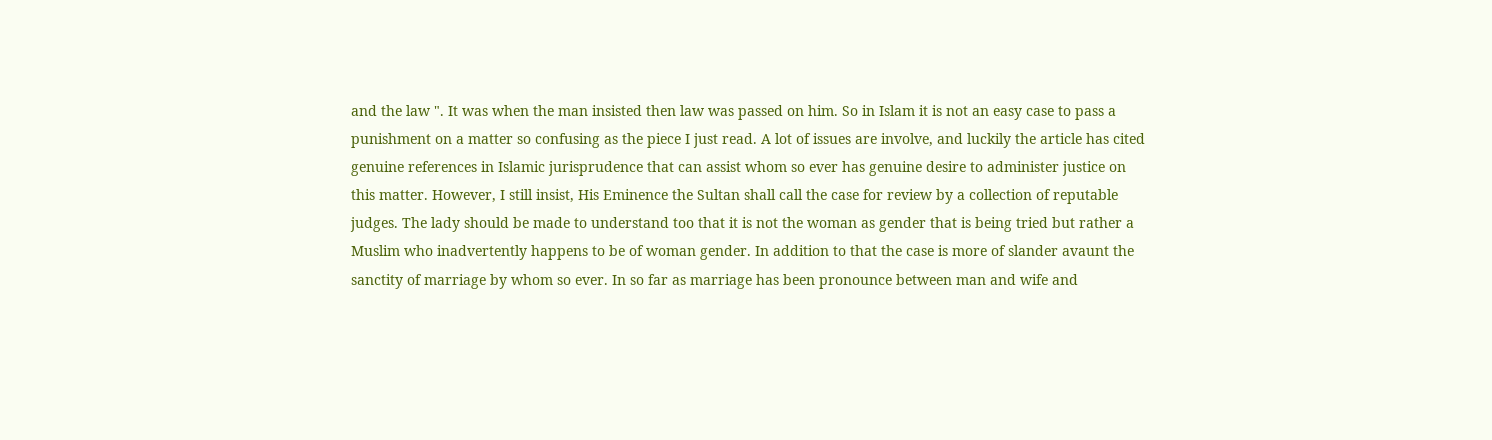and the law ". It was when the man insisted then law was passed on him. So in Islam it is not an easy case to pass a punishment on a matter so confusing as the piece I just read. A lot of issues are involve, and luckily the article has cited genuine references in Islamic jurisprudence that can assist whom so ever has genuine desire to administer justice on this matter. However, I still insist, His Eminence the Sultan shall call the case for review by a collection of reputable judges. The lady should be made to understand too that it is not the woman as gender that is being tried but rather a Muslim who inadvertently happens to be of woman gender. In addition to that the case is more of slander avaunt the sanctity of marriage by whom so ever. In so far as marriage has been pronounce between man and wife and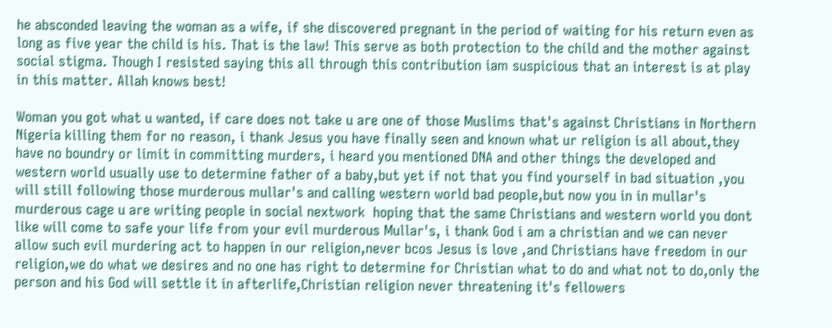he absconded leaving the woman as a wife, if she discovered pregnant in the period of waiting for his return even as long as five year the child is his. That is the law! This serve as both protection to the child and the mother against social stigma. Though I resisted saying this all through this contribution iam suspicious that an interest is at play in this matter. Allah knows best!

Woman you got what u wanted, if care does not take u are one of those Muslims that's against Christians in Northern Nigeria killing them for no reason, i thank Jesus you have finally seen and known what ur religion is all about,they have no boundry or limit in committing murders, i heard you mentioned DNA and other things the developed and western world usually use to determine father of a baby,but yet if not that you find yourself in bad situation ,you will still following those murderous mullar's and calling western world bad people,but now you in in mullar's murderous cage u are writing people in social nextwork  hoping that the same Christians and western world you dont like will come to safe your life from your evil murderous Mullar's, i thank God i am a christian and we can never allow such evil murdering act to happen in our religion,never bcos Jesus is love ,and Christians have freedom in our religion,we do what we desires and no one has right to determine for Christian what to do and what not to do,only the person and his God will settle it in afterlife,Christian religion never threatening it's fellowers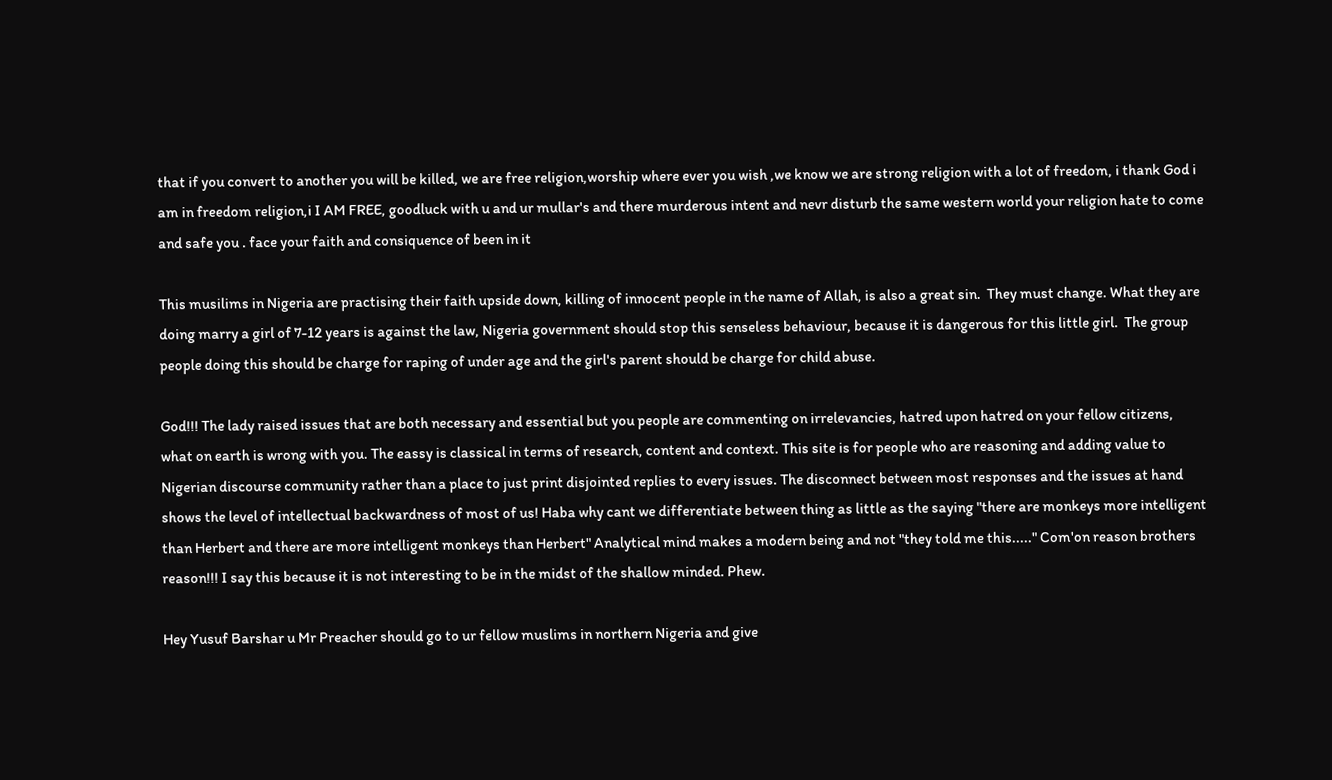that if you convert to another you will be killed, we are free religion,worship where ever you wish ,we know we are strong religion with a lot of freedom, i thank God i am in freedom religion,i I AM FREE, goodluck with u and ur mullar's and there murderous intent and nevr disturb the same western world your religion hate to come and safe you . face your faith and consiquence of been in it

This musilims in Nigeria are practising their faith upside down, killing of innocent people in the name of Allah, is also a great sin.  They must change. What they are doing marry a girl of 7-12 years is against the law, Nigeria government should stop this senseless behaviour, because it is dangerous for this little girl.  The group people doing this should be charge for raping of under age and the girl's parent should be charge for child abuse.

God!!! The lady raised issues that are both necessary and essential but you people are commenting on irrelevancies, hatred upon hatred on your fellow citizens, what on earth is wrong with you. The eassy is classical in terms of research, content and context. This site is for people who are reasoning and adding value to Nigerian discourse community rather than a place to just print disjointed replies to every issues. The disconnect between most responses and the issues at hand shows the level of intellectual backwardness of most of us! Haba why cant we differentiate between thing as little as the saying "there are monkeys more intelligent than Herbert and there are more intelligent monkeys than Herbert" Analytical mind makes a modern being and not "they told me this....." Com'on reason brothers reason!!! I say this because it is not interesting to be in the midst of the shallow minded. Phew.

Hey Yusuf Barshar u Mr Preacher should go to ur fellow muslims in northern Nigeria and give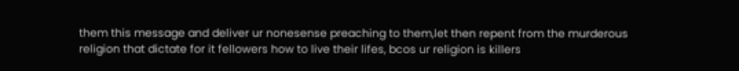them this message and deliver ur nonesense preaching to them,let then repent from the murderous religion that dictate for it fellowers how to live their lifes, bcos ur religion is killers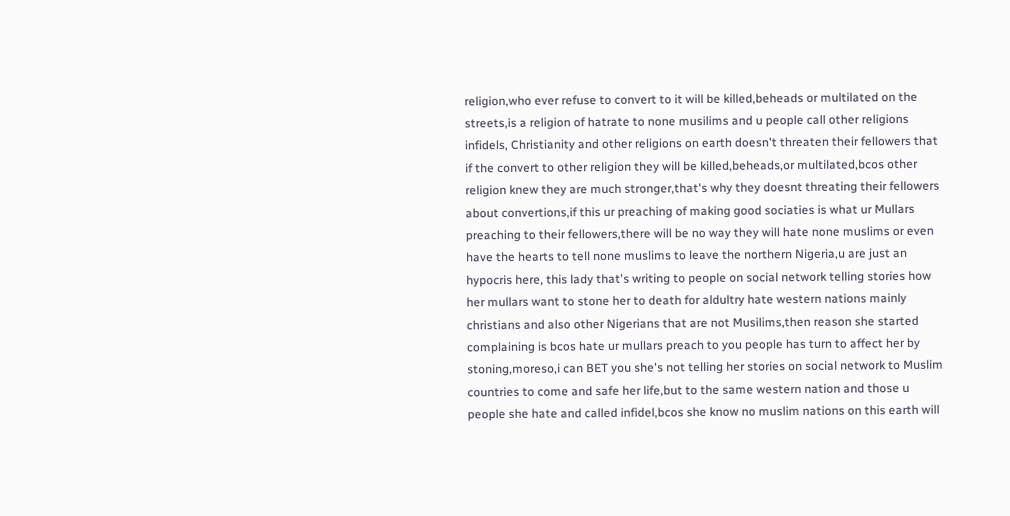religion,who ever refuse to convert to it will be killed,beheads or multilated on the streets,is a religion of hatrate to none musilims and u people call other religions infidels, Christianity and other religions on earth doesn't threaten their fellowers that if the convert to other religion they will be killed,beheads,or multilated,bcos other religion knew they are much stronger,that's why they doesnt threating their fellowers about convertions,if this ur preaching of making good sociaties is what ur Mullars preaching to their fellowers,there will be no way they will hate none muslims or even have the hearts to tell none muslims to leave the northern Nigeria,u are just an hypocris here, this lady that's writing to people on social network telling stories how her mullars want to stone her to death for aldultry hate western nations mainly christians and also other Nigerians that are not Musilims,then reason she started complaining is bcos hate ur mullars preach to you people has turn to affect her by stoning,moreso,i can BET you she's not telling her stories on social network to Muslim countries to come and safe her life,but to the same western nation and those u people she hate and called infidel,bcos she know no muslim nations on this earth will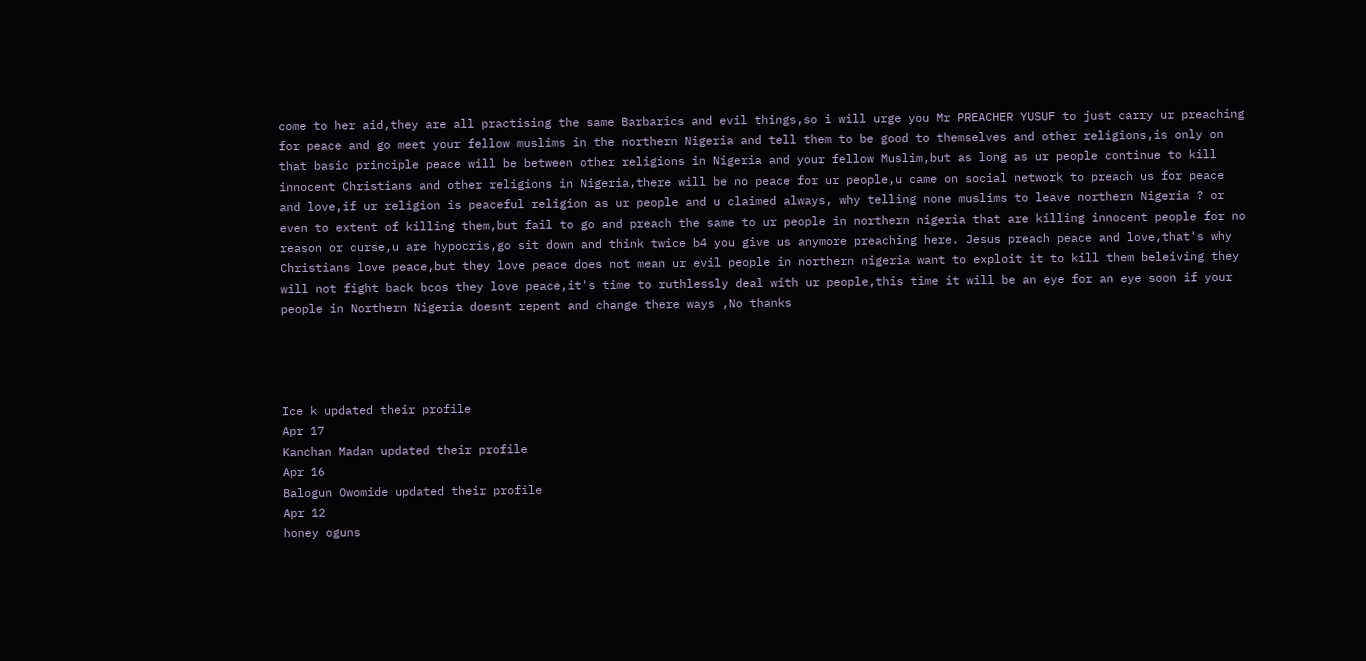come to her aid,they are all practising the same Barbarics and evil things,so i will urge you Mr PREACHER YUSUF to just carry ur preaching for peace and go meet your fellow muslims in the northern Nigeria and tell them to be good to themselves and other religions,is only on that basic principle peace will be between other religions in Nigeria and your fellow Muslim,but as long as ur people continue to kill innocent Christians and other religions in Nigeria,there will be no peace for ur people,u came on social network to preach us for peace and love,if ur religion is peaceful religion as ur people and u claimed always, why telling none muslims to leave northern Nigeria ? or even to extent of killing them,but fail to go and preach the same to ur people in northern nigeria that are killing innocent people for no reason or curse,u are hypocris,go sit down and think twice b4 you give us anymore preaching here. Jesus preach peace and love,that's why Christians love peace,but they love peace does not mean ur evil people in northern nigeria want to exploit it to kill them beleiving they will not fight back bcos they love peace,it's time to ruthlessly deal with ur people,this time it will be an eye for an eye soon if your people in Northern Nigeria doesnt repent and change there ways ,No thanks




Ice k updated their profile
Apr 17
Kanchan Madan updated their profile
Apr 16
Balogun Owomide updated their profile
Apr 12
honey oguns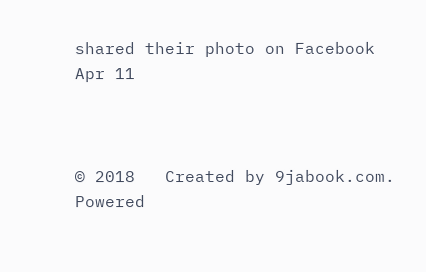shared their photo on Facebook
Apr 11



© 2018   Created by 9jabook.com.   Powered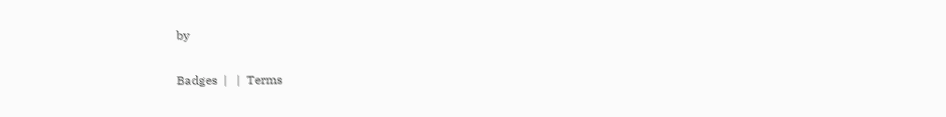by

Badges  |   |  Terms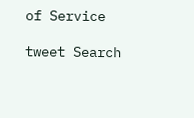of Service

tweet Search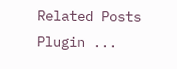Related Posts Plugin ...